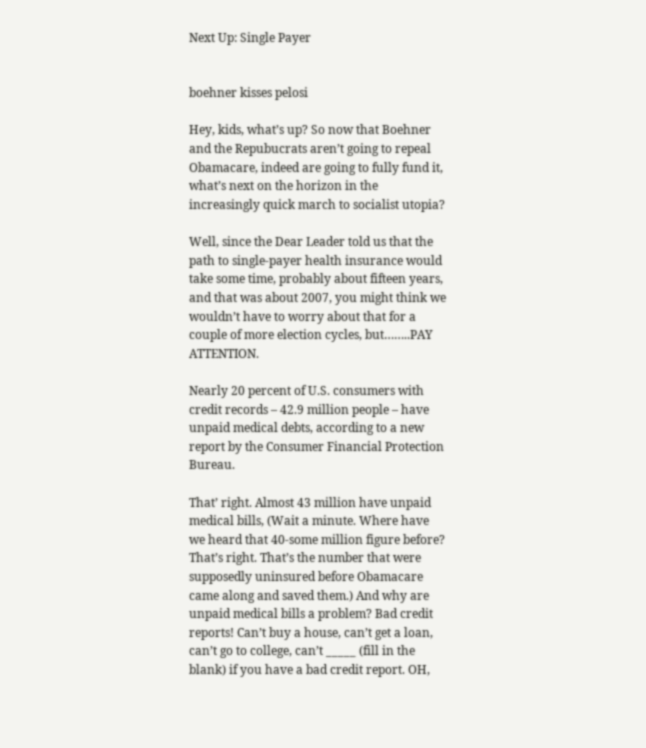Next Up: Single Payer


boehner kisses pelosi

Hey, kids, what’s up? So now that Boehner and the Repubucrats aren’t going to repeal Obamacare, indeed are going to fully fund it, what’s next on the horizon in the increasingly quick march to socialist utopia?

Well, since the Dear Leader told us that the path to single-payer health insurance would take some time, probably about fifteen years, and that was about 2007, you might think we wouldn’t have to worry about that for a couple of more election cycles, but……..PAY ATTENTION.

Nearly 20 percent of U.S. consumers with credit records – 42.9 million people – have unpaid medical debts, according to a new report by the Consumer Financial Protection Bureau.

That’ right. Almost 43 million have unpaid medical bills, (Wait a minute. Where have we heard that 40-some million figure before? That’s right. That’s the number that were supposedly uninsured before Obamacare came along and saved them.) And why are unpaid medical bills a problem? Bad credit reports! Can’t buy a house, can’t get a loan, can’t go to college, can’t _____ (fill in the blank) if you have a bad credit report. OH,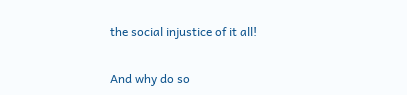the social injustice of it all!

And why do so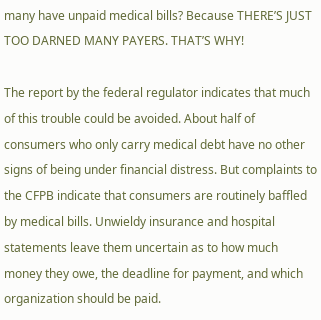many have unpaid medical bills? Because THERE’S JUST TOO DARNED MANY PAYERS. THAT’S WHY!

The report by the federal regulator indicates that much of this trouble could be avoided. About half of consumers who only carry medical debt have no other signs of being under financial distress. But complaints to the CFPB indicate that consumers are routinely baffled by medical bills. Unwieldy insurance and hospital statements leave them uncertain as to how much money they owe, the deadline for payment, and which organization should be paid.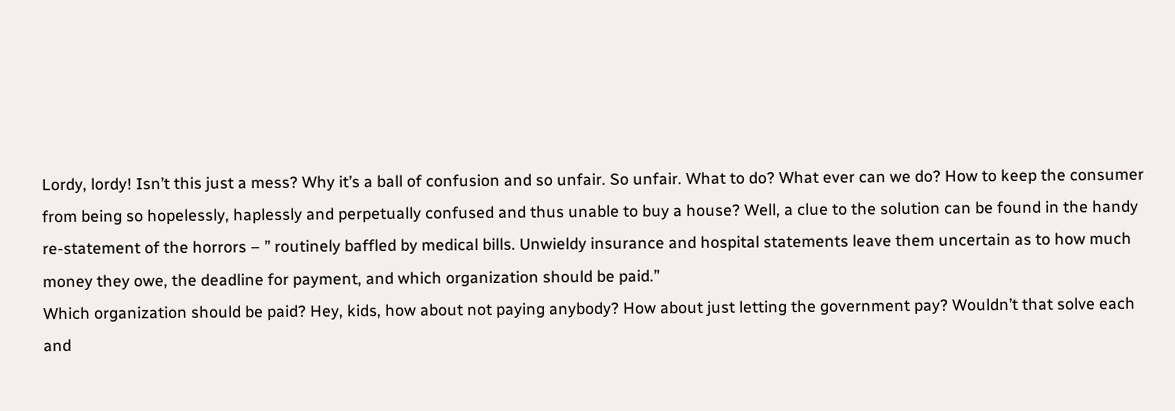Lordy, lordy! Isn’t this just a mess? Why it’s a ball of confusion and so unfair. So unfair. What to do? What ever can we do? How to keep the consumer from being so hopelessly, haplessly and perpetually confused and thus unable to buy a house? Well, a clue to the solution can be found in the handy re-statement of the horrors – ” routinely baffled by medical bills. Unwieldy insurance and hospital statements leave them uncertain as to how much money they owe, the deadline for payment, and which organization should be paid.”
Which organization should be paid? Hey, kids, how about not paying anybody? How about just letting the government pay? Wouldn’t that solve each and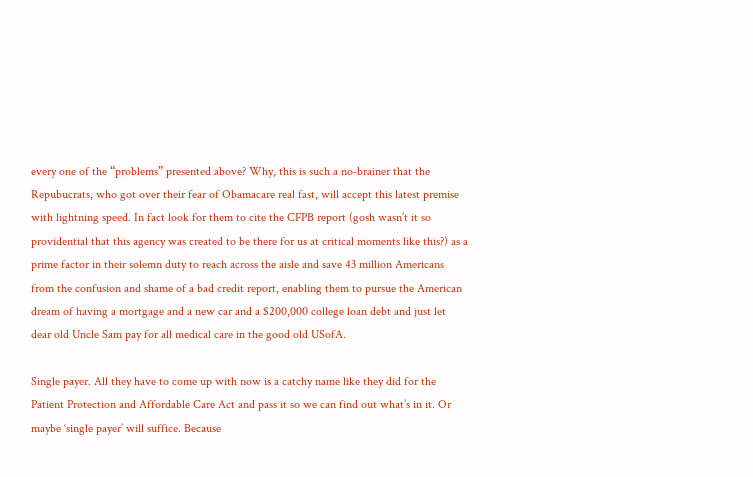every one of the “problems” presented above? Why, this is such a no-brainer that the Repubucrats, who got over their fear of Obamacare real fast, will accept this latest premise with lightning speed. In fact look for them to cite the CFPB report (gosh wasn’t it so providential that this agency was created to be there for us at critical moments like this?) as a prime factor in their solemn duty to reach across the aisle and save 43 million Americans from the confusion and shame of a bad credit report, enabling them to pursue the American dream of having a mortgage and a new car and a $200,000 college loan debt and just let dear old Uncle Sam pay for all medical care in the good old USofA.

Single payer. All they have to come up with now is a catchy name like they did for the Patient Protection and Affordable Care Act and pass it so we can find out what’s in it. Or maybe ‘single payer’ will suffice. Because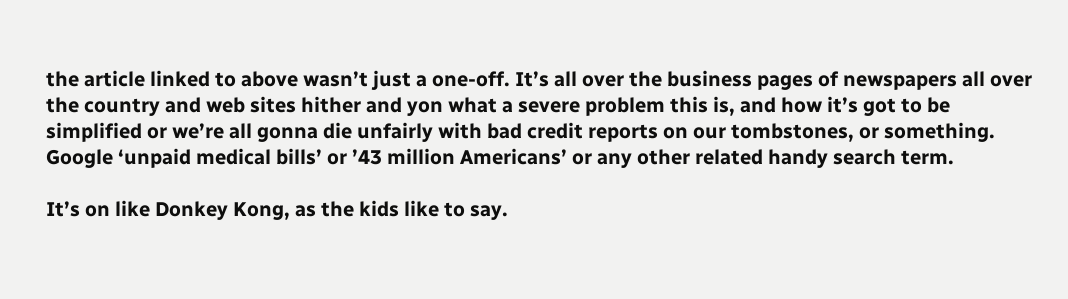the article linked to above wasn’t just a one-off. It’s all over the business pages of newspapers all over the country and web sites hither and yon what a severe problem this is, and how it’s got to be simplified or we’re all gonna die unfairly with bad credit reports on our tombstones, or something. Google ‘unpaid medical bills’ or ’43 million Americans’ or any other related handy search term.

It’s on like Donkey Kong, as the kids like to say.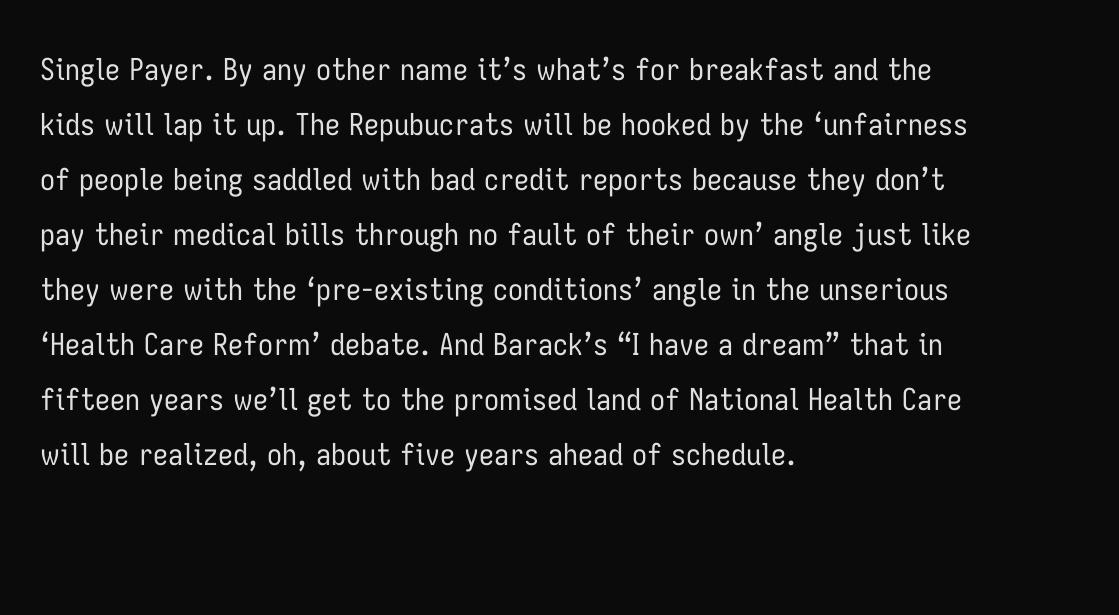Single Payer. By any other name it’s what’s for breakfast and the kids will lap it up. The Repubucrats will be hooked by the ‘unfairness of people being saddled with bad credit reports because they don’t pay their medical bills through no fault of their own’ angle just like they were with the ‘pre-existing conditions’ angle in the unserious ‘Health Care Reform’ debate. And Barack’s “I have a dream” that in fifteen years we’ll get to the promised land of National Health Care will be realized, oh, about five years ahead of schedule.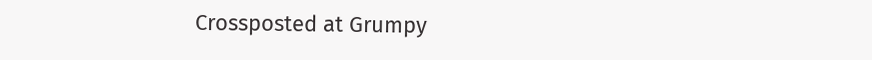Crossposted at Grumpy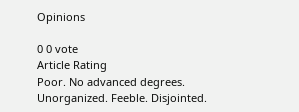Opinions

0 0 vote
Article Rating
Poor. No advanced degrees. Unorganized. Feeble. Disjointed.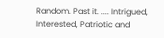Random. Past it. .... Intrigued, Interested, Patriotic and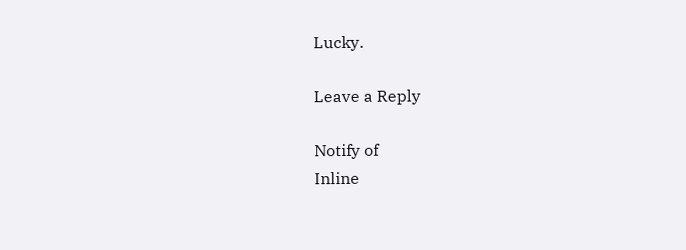Lucky.

Leave a Reply

Notify of
Inline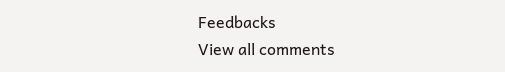Feedbacks
View all comments